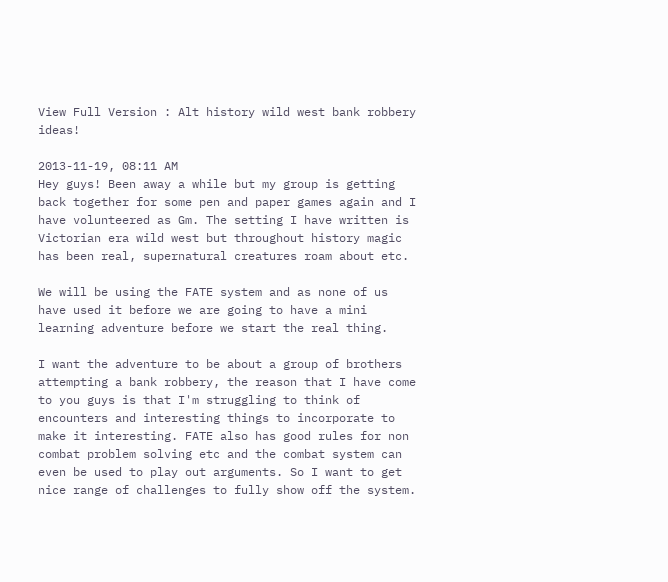View Full Version : Alt history wild west bank robbery ideas!

2013-11-19, 08:11 AM
Hey guys! Been away a while but my group is getting back together for some pen and paper games again and I have volunteered as Gm. The setting I have written is Victorian era wild west but throughout history magic has been real, supernatural creatures roam about etc.

We will be using the FATE system and as none of us have used it before we are going to have a mini learning adventure before we start the real thing.

I want the adventure to be about a group of brothers attempting a bank robbery, the reason that I have come to you guys is that I'm struggling to think of encounters and interesting things to incorporate to make it interesting. FATE also has good rules for non combat problem solving etc and the combat system can even be used to play out arguments. So I want to get nice range of challenges to fully show off the system.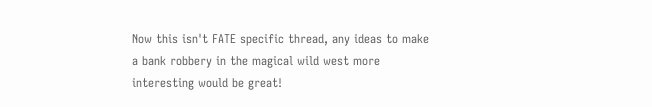Now this isn't FATE specific thread, any ideas to make a bank robbery in the magical wild west more interesting would be great!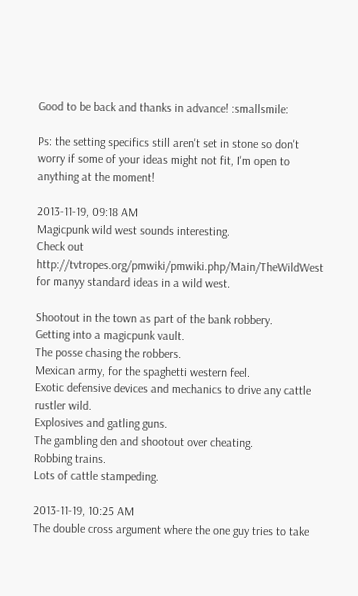Good to be back and thanks in advance! :smallsmile:

Ps: the setting specifics still aren't set in stone so don't worry if some of your ideas might not fit, I'm open to anything at the moment!

2013-11-19, 09:18 AM
Magicpunk wild west sounds interesting.
Check out http://tvtropes.org/pmwiki/pmwiki.php/Main/TheWildWest for manyy standard ideas in a wild west.

Shootout in the town as part of the bank robbery.
Getting into a magicpunk vault.
The posse chasing the robbers.
Mexican army, for the spaghetti western feel.
Exotic defensive devices and mechanics to drive any cattle rustler wild.
Explosives and gatling guns.
The gambling den and shootout over cheating.
Robbing trains.
Lots of cattle stampeding.

2013-11-19, 10:25 AM
The double cross argument where the one guy tries to take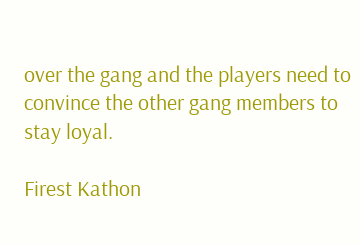over the gang and the players need to convince the other gang members to stay loyal.

Firest Kathon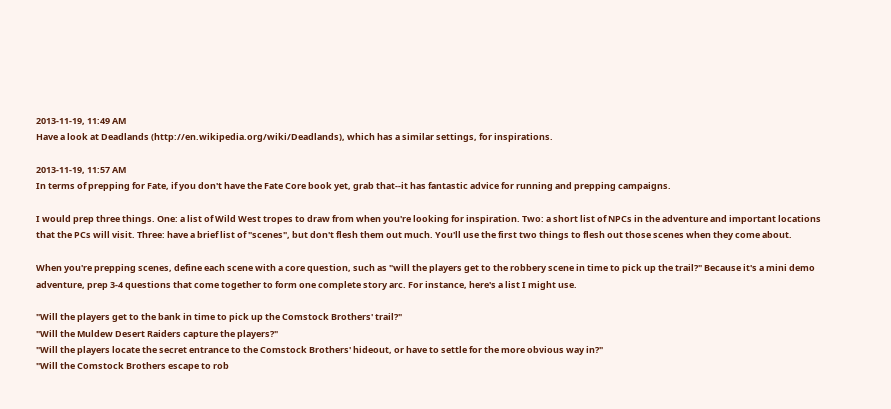2013-11-19, 11:49 AM
Have a look at Deadlands (http://en.wikipedia.org/wiki/Deadlands), which has a similar settings, for inspirations.

2013-11-19, 11:57 AM
In terms of prepping for Fate, if you don't have the Fate Core book yet, grab that--it has fantastic advice for running and prepping campaigns.

I would prep three things. One: a list of Wild West tropes to draw from when you're looking for inspiration. Two: a short list of NPCs in the adventure and important locations that the PCs will visit. Three: have a brief list of "scenes", but don't flesh them out much. You'll use the first two things to flesh out those scenes when they come about.

When you're prepping scenes, define each scene with a core question, such as "will the players get to the robbery scene in time to pick up the trail?" Because it's a mini demo adventure, prep 3-4 questions that come together to form one complete story arc. For instance, here's a list I might use.

"Will the players get to the bank in time to pick up the Comstock Brothers' trail?"
"Will the Muldew Desert Raiders capture the players?"
"Will the players locate the secret entrance to the Comstock Brothers' hideout, or have to settle for the more obvious way in?"
"Will the Comstock Brothers escape to rob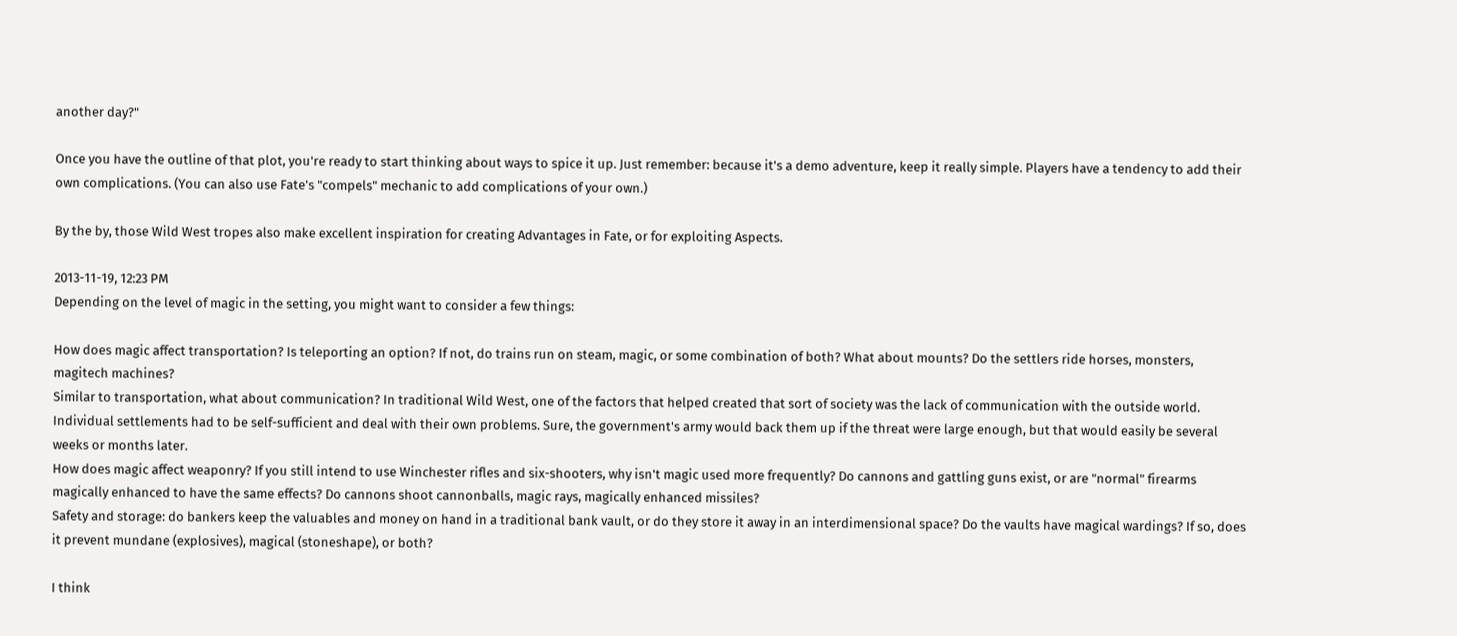another day?"

Once you have the outline of that plot, you're ready to start thinking about ways to spice it up. Just remember: because it's a demo adventure, keep it really simple. Players have a tendency to add their own complications. (You can also use Fate's "compels" mechanic to add complications of your own.)

By the by, those Wild West tropes also make excellent inspiration for creating Advantages in Fate, or for exploiting Aspects.

2013-11-19, 12:23 PM
Depending on the level of magic in the setting, you might want to consider a few things:

How does magic affect transportation? Is teleporting an option? If not, do trains run on steam, magic, or some combination of both? What about mounts? Do the settlers ride horses, monsters, magitech machines?
Similar to transportation, what about communication? In traditional Wild West, one of the factors that helped created that sort of society was the lack of communication with the outside world. Individual settlements had to be self-sufficient and deal with their own problems. Sure, the government's army would back them up if the threat were large enough, but that would easily be several weeks or months later.
How does magic affect weaponry? If you still intend to use Winchester rifles and six-shooters, why isn't magic used more frequently? Do cannons and gattling guns exist, or are "normal" firearms magically enhanced to have the same effects? Do cannons shoot cannonballs, magic rays, magically enhanced missiles?
Safety and storage: do bankers keep the valuables and money on hand in a traditional bank vault, or do they store it away in an interdimensional space? Do the vaults have magical wardings? If so, does it prevent mundane (explosives), magical (stoneshape), or both?

I think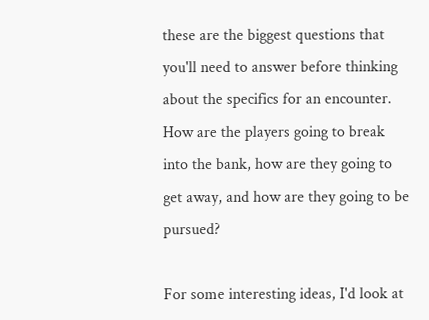these are the biggest questions that you'll need to answer before thinking about the specifics for an encounter. How are the players going to break into the bank, how are they going to get away, and how are they going to be pursued?

For some interesting ideas, I'd look at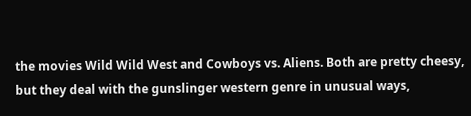the movies Wild Wild West and Cowboys vs. Aliens. Both are pretty cheesy, but they deal with the gunslinger western genre in unusual ways,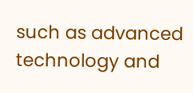such as advanced technology and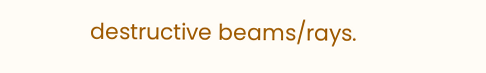destructive beams/rays.